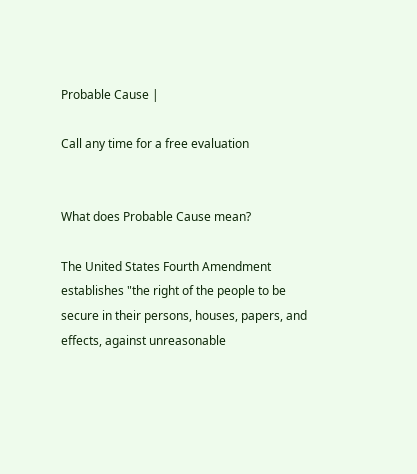Probable Cause |

Call any time for a free evaluation


What does Probable Cause mean?

The United States Fourth Amendment establishes "the right of the people to be secure in their persons, houses, papers, and effects, against unreasonable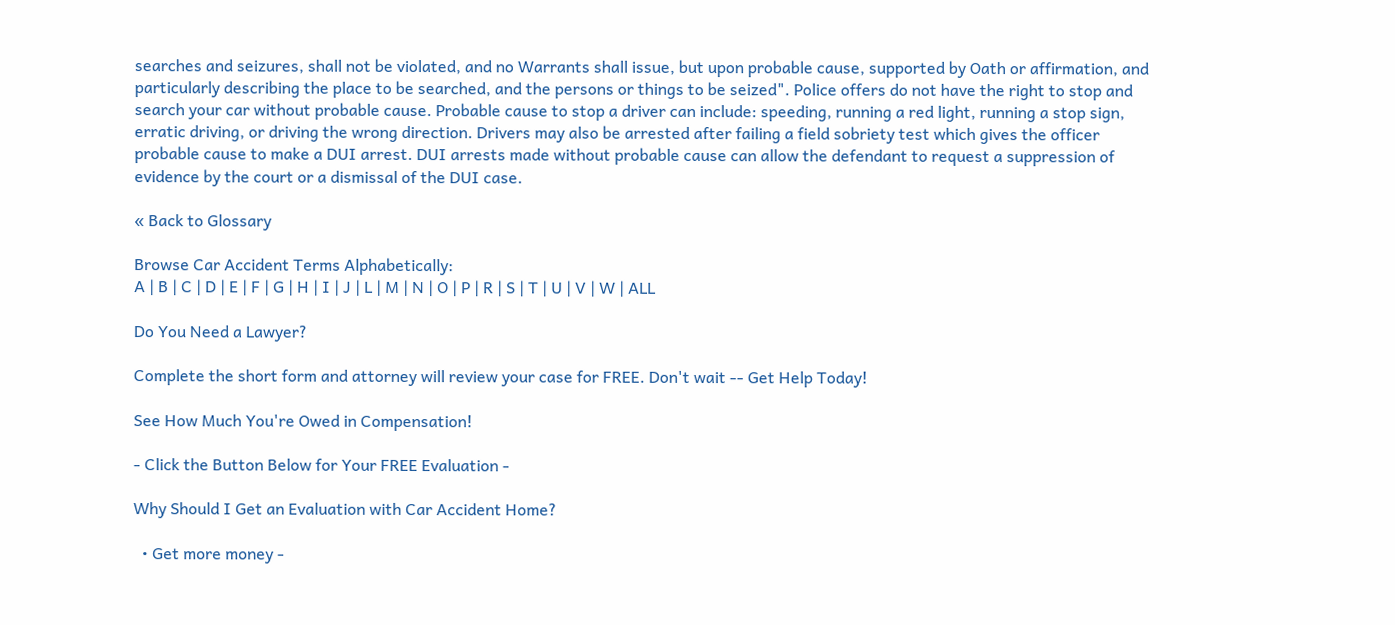searches and seizures, shall not be violated, and no Warrants shall issue, but upon probable cause, supported by Oath or affirmation, and particularly describing the place to be searched, and the persons or things to be seized". Police offers do not have the right to stop and search your car without probable cause. Probable cause to stop a driver can include: speeding, running a red light, running a stop sign, erratic driving, or driving the wrong direction. Drivers may also be arrested after failing a field sobriety test which gives the officer probable cause to make a DUI arrest. DUI arrests made without probable cause can allow the defendant to request a suppression of evidence by the court or a dismissal of the DUI case.

« Back to Glossary

Browse Car Accident Terms Alphabetically:
A | B | C | D | E | F | G | H | I | J | L | M | N | O | P | R | S | T | U | V | W | ALL

Do You Need a Lawyer?

Complete the short form and attorney will review your case for FREE. Don't wait -- Get Help Today!

See How Much You're Owed in Compensation!

- Click the Button Below for Your FREE Evaluation -

Why Should I Get an Evaluation with Car Accident Home?

  • Get more money -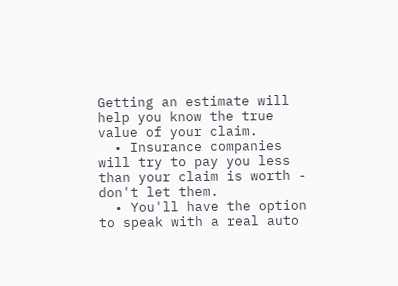Getting an estimate will help you know the true value of your claim.
  • Insurance companies will try to pay you less than your claim is worth - don't let them.
  • You'll have the option to speak with a real auto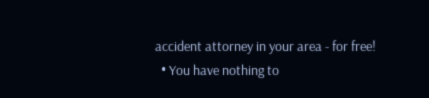accident attorney in your area - for free!
  • You have nothing to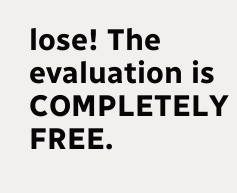lose! The evaluation is COMPLETELY FREE.